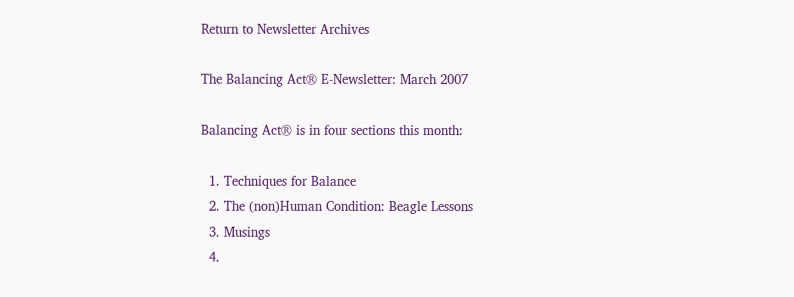Return to Newsletter Archives

The Balancing Act® E-Newsletter: March 2007

Balancing Act® is in four sections this month:

  1. Techniques for Balance
  2. The (non)Human Condition: Beagle Lessons
  3. Musings
  4.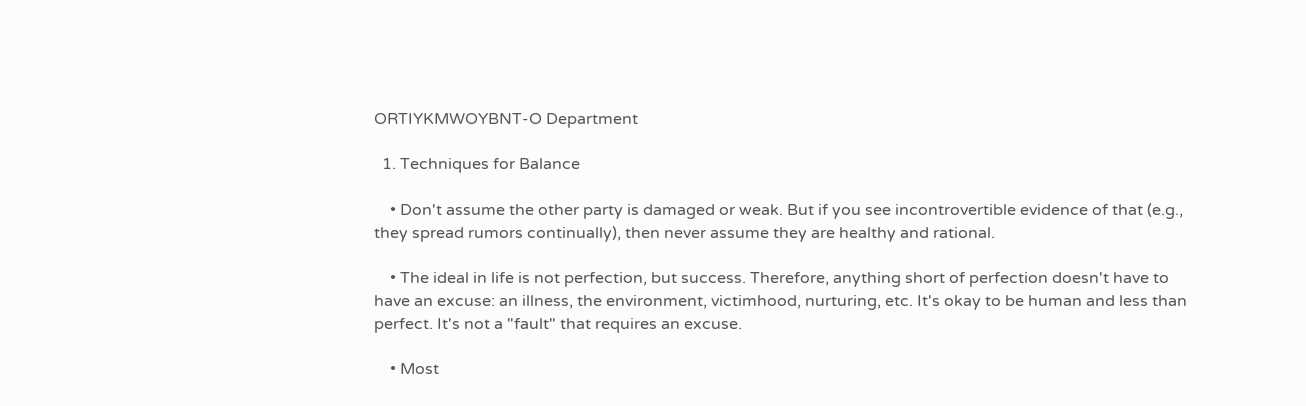ORTIYKMWOYBNT-O Department

  1. Techniques for Balance

    • Don't assume the other party is damaged or weak. But if you see incontrovertible evidence of that (e.g., they spread rumors continually), then never assume they are healthy and rational.

    • The ideal in life is not perfection, but success. Therefore, anything short of perfection doesn't have to have an excuse: an illness, the environment, victimhood, nurturing, etc. It's okay to be human and less than perfect. It's not a "fault" that requires an excuse.

    • Most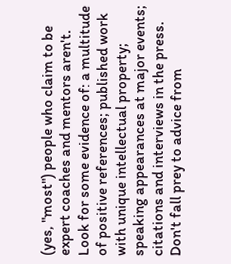(yes, "most") people who claim to be expert coaches and mentors aren't. Look for some evidence of: a multitude of positive references; published work with unique intellectual property; speaking appearances at major events; citations and interviews in the press. Don't fall prey to advice from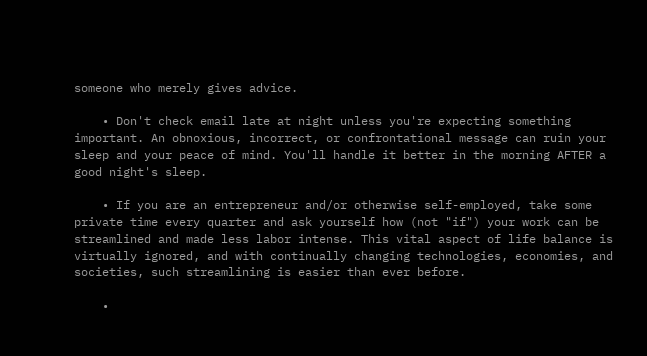someone who merely gives advice.

    • Don't check email late at night unless you're expecting something important. An obnoxious, incorrect, or confrontational message can ruin your sleep and your peace of mind. You'll handle it better in the morning AFTER a good night's sleep.

    • If you are an entrepreneur and/or otherwise self-employed, take some private time every quarter and ask yourself how (not "if") your work can be streamlined and made less labor intense. This vital aspect of life balance is virtually ignored, and with continually changing technologies, economies, and societies, such streamlining is easier than ever before.

    •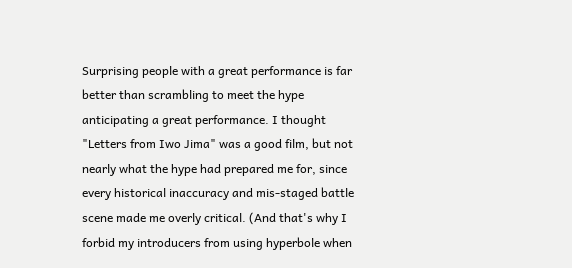Surprising people with a great performance is far better than scrambling to meet the hype anticipating a great performance. I thought "Letters from Iwo Jima" was a good film, but not nearly what the hype had prepared me for, since every historical inaccuracy and mis-staged battle scene made me overly critical. (And that's why I forbid my introducers from using hyperbole when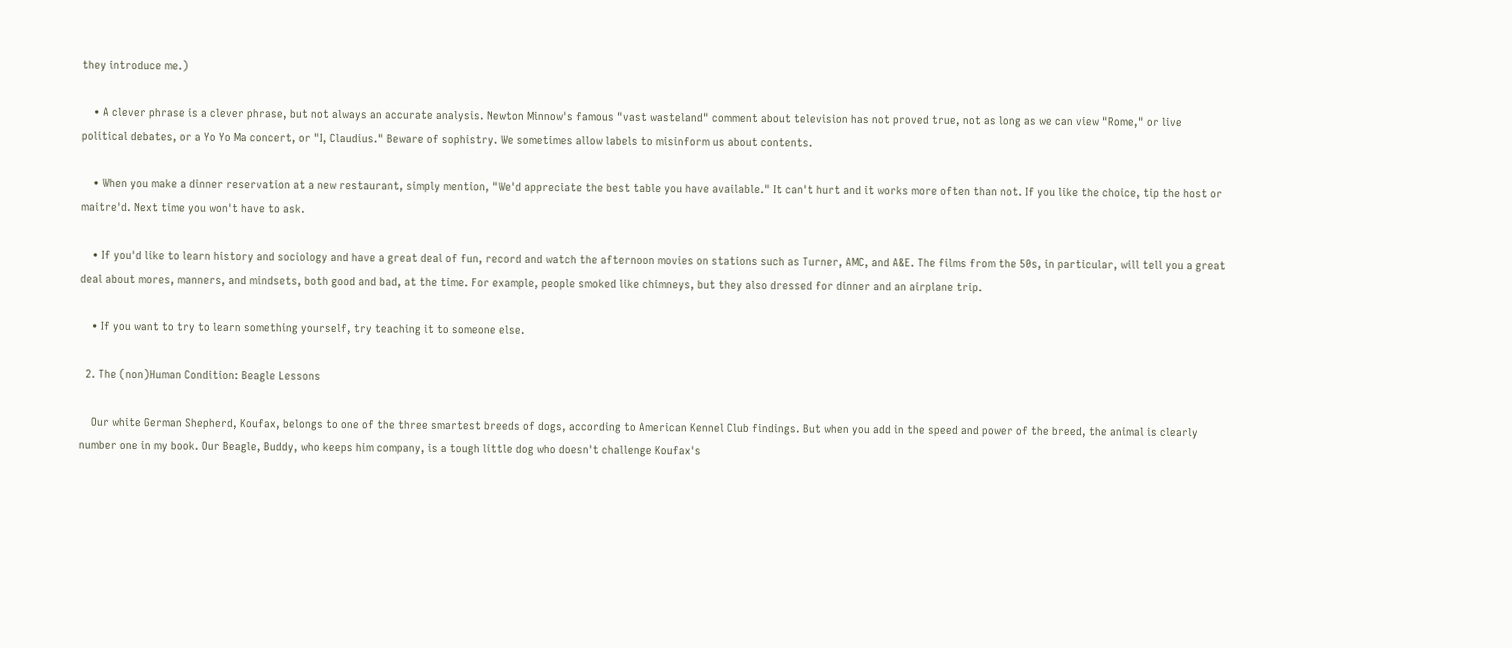they introduce me.)

    • A clever phrase is a clever phrase, but not always an accurate analysis. Newton Minnow's famous "vast wasteland" comment about television has not proved true, not as long as we can view "Rome," or live political debates, or a Yo Yo Ma concert, or "I, Claudius." Beware of sophistry. We sometimes allow labels to misinform us about contents.

    • When you make a dinner reservation at a new restaurant, simply mention, "We'd appreciate the best table you have available." It can't hurt and it works more often than not. If you like the choice, tip the host or maitre'd. Next time you won't have to ask.

    • If you'd like to learn history and sociology and have a great deal of fun, record and watch the afternoon movies on stations such as Turner, AMC, and A&E. The films from the 50s, in particular, will tell you a great deal about mores, manners, and mindsets, both good and bad, at the time. For example, people smoked like chimneys, but they also dressed for dinner and an airplane trip.

    • If you want to try to learn something yourself, try teaching it to someone else.

  2. The (non)Human Condition: Beagle Lessons

    Our white German Shepherd, Koufax, belongs to one of the three smartest breeds of dogs, according to American Kennel Club findings. But when you add in the speed and power of the breed, the animal is clearly number one in my book. Our Beagle, Buddy, who keeps him company, is a tough little dog who doesn't challenge Koufax's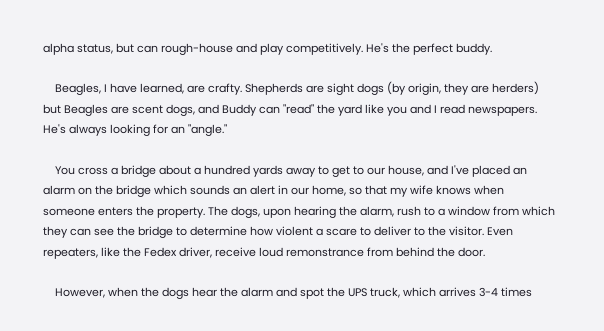alpha status, but can rough-house and play competitively. He's the perfect buddy.

    Beagles, I have learned, are crafty. Shepherds are sight dogs (by origin, they are herders) but Beagles are scent dogs, and Buddy can "read" the yard like you and I read newspapers. He's always looking for an "angle."

    You cross a bridge about a hundred yards away to get to our house, and I've placed an alarm on the bridge which sounds an alert in our home, so that my wife knows when someone enters the property. The dogs, upon hearing the alarm, rush to a window from which they can see the bridge to determine how violent a scare to deliver to the visitor. Even repeaters, like the Fedex driver, receive loud remonstrance from behind the door.

    However, when the dogs hear the alarm and spot the UPS truck, which arrives 3-4 times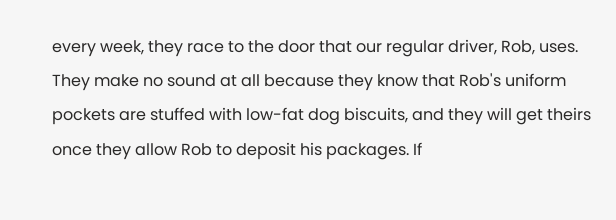every week, they race to the door that our regular driver, Rob, uses. They make no sound at all because they know that Rob's uniform pockets are stuffed with low-fat dog biscuits, and they will get theirs once they allow Rob to deposit his packages. If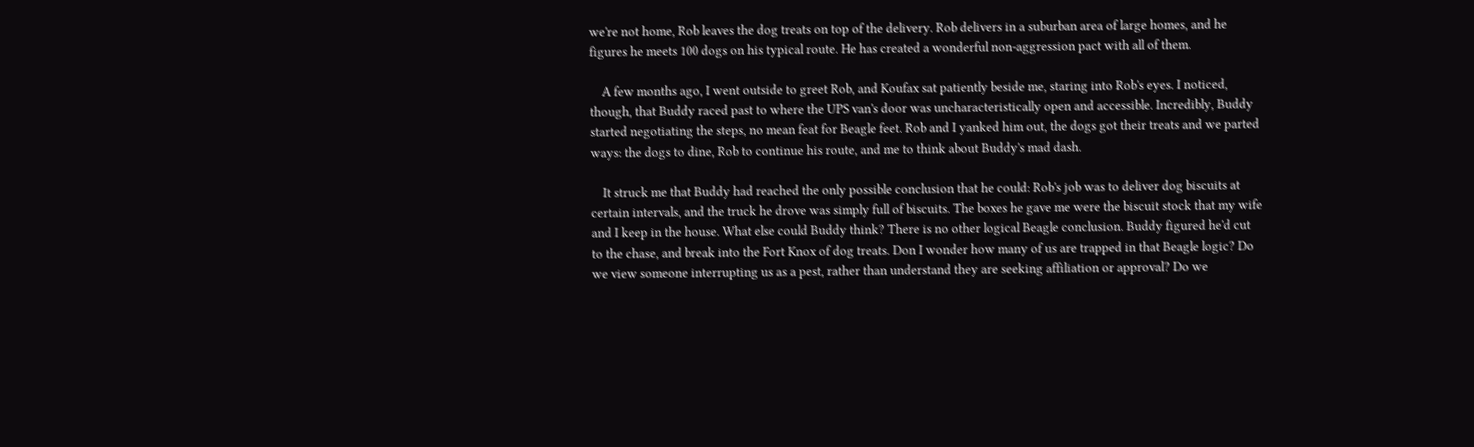we're not home, Rob leaves the dog treats on top of the delivery. Rob delivers in a suburban area of large homes, and he figures he meets 100 dogs on his typical route. He has created a wonderful non-aggression pact with all of them.

    A few months ago, I went outside to greet Rob, and Koufax sat patiently beside me, staring into Rob's eyes. I noticed, though, that Buddy raced past to where the UPS van's door was uncharacteristically open and accessible. Incredibly, Buddy started negotiating the steps, no mean feat for Beagle feet. Rob and I yanked him out, the dogs got their treats and we parted ways: the dogs to dine, Rob to continue his route, and me to think about Buddy's mad dash.

    It struck me that Buddy had reached the only possible conclusion that he could: Rob's job was to deliver dog biscuits at certain intervals, and the truck he drove was simply full of biscuits. The boxes he gave me were the biscuit stock that my wife and I keep in the house. What else could Buddy think? There is no other logical Beagle conclusion. Buddy figured he'd cut to the chase, and break into the Fort Knox of dog treats. Don I wonder how many of us are trapped in that Beagle logic? Do we view someone interrupting us as a pest, rather than understand they are seeking affiliation or approval? Do we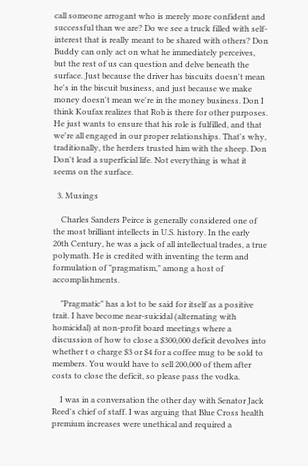call someone arrogant who is merely more confident and successful than we are? Do we see a truck filled with self-interest that is really meant to be shared with others? Don Buddy can only act on what he immediately perceives, but the rest of us can question and delve beneath the surface. Just because the driver has biscuits doesn't mean he's in the biscuit business, and just because we make money doesn't mean we're in the money business. Don I think Koufax realizes that Rob is there for other purposes. He just wants to ensure that his role is fulfilled, and that we're all engaged in our proper relationships. That's why, traditionally, the herders trusted him with the sheep. Don Don't lead a superficial life. Not everything is what it seems on the surface.

  3. Musings

    Charles Sanders Peirce is generally considered one of the most brilliant intellects in U.S. history. In the early 20th Century, he was a jack of all intellectual trades, a true polymath. He is credited with inventing the term and formulation of "pragmatism," among a host of accomplishments.

    "Pragmatic" has a lot to be said for itself as a positive trait. I have become near-suicidal (alternating with homicidal) at non-profit board meetings where a discussion of how to close a $300,000 deficit devolves into whether t o charge $3 or $4 for a coffee mug to be sold to members. You would have to sell 200,000 of them after costs to close the deficit, so please pass the vodka.

    I was in a conversation the other day with Senator Jack Reed's chief of staff. I was arguing that Blue Cross health premium increases were unethical and required a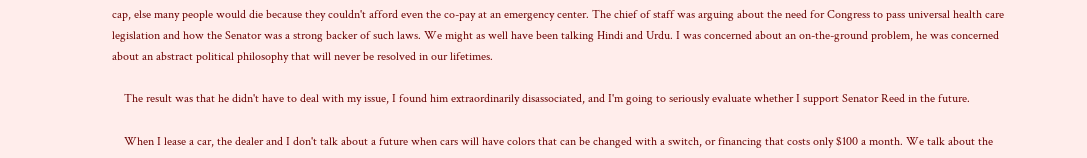cap, else many people would die because they couldn't afford even the co-pay at an emergency center. The chief of staff was arguing about the need for Congress to pass universal health care legislation and how the Senator was a strong backer of such laws. We might as well have been talking Hindi and Urdu. I was concerned about an on-the-ground problem, he was concerned about an abstract political philosophy that will never be resolved in our lifetimes.

    The result was that he didn't have to deal with my issue, I found him extraordinarily disassociated, and I'm going to seriously evaluate whether I support Senator Reed in the future.

    When I lease a car, the dealer and I don't talk about a future when cars will have colors that can be changed with a switch, or financing that costs only $100 a month. We talk about the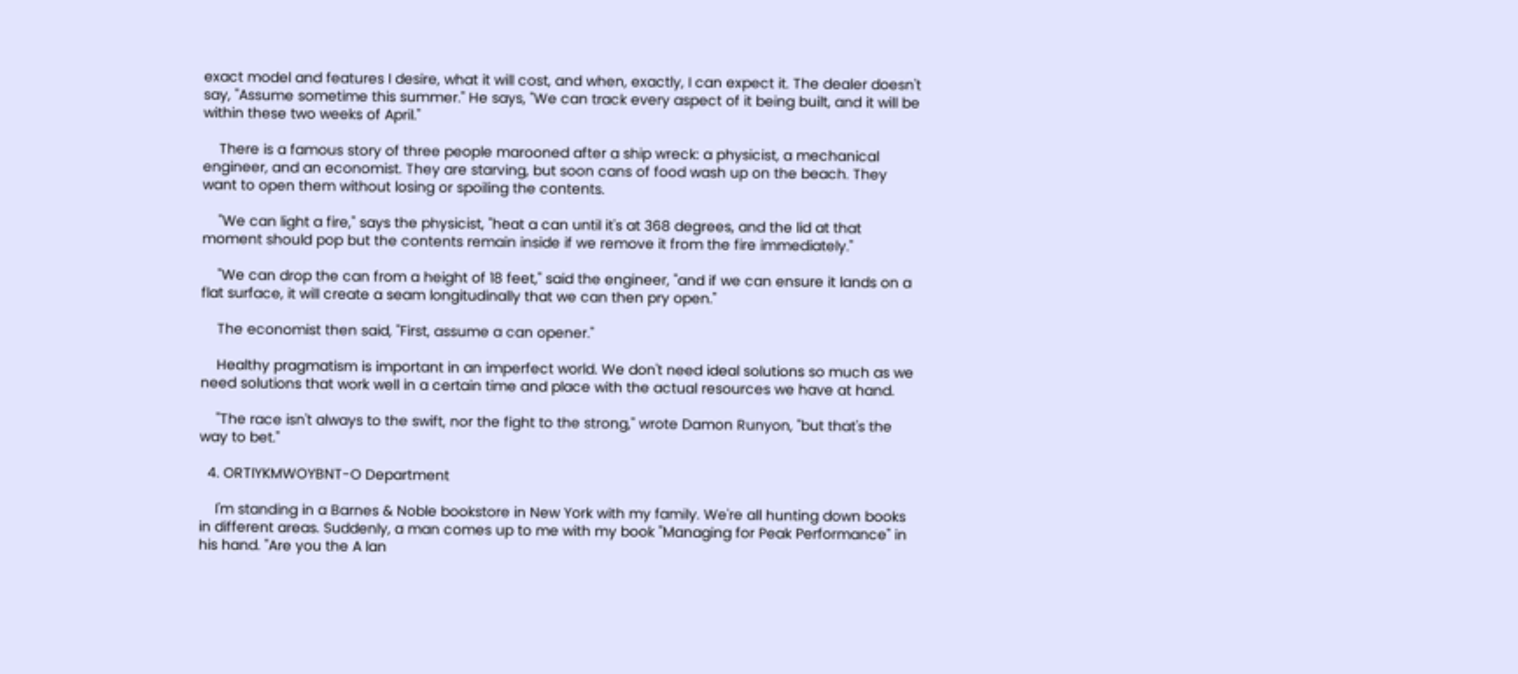exact model and features I desire, what it will cost, and when, exactly, I can expect it. The dealer doesn't say, "Assume sometime this summer." He says, "We can track every aspect of it being built, and it will be within these two weeks of April."

    There is a famous story of three people marooned after a ship wreck: a physicist, a mechanical engineer, and an economist. They are starving, but soon cans of food wash up on the beach. They want to open them without losing or spoiling the contents.

    "We can light a fire," says the physicist, "heat a can until it's at 368 degrees, and the lid at that moment should pop but the contents remain inside if we remove it from the fire immediately."

    "We can drop the can from a height of 18 feet," said the engineer, "and if we can ensure it lands on a flat surface, it will create a seam longitudinally that we can then pry open."

    The economist then said, "First, assume a can opener."

    Healthy pragmatism is important in an imperfect world. We don't need ideal solutions so much as we need solutions that work well in a certain time and place with the actual resources we have at hand.

    "The race isn't always to the swift, nor the fight to the strong," wrote Damon Runyon, "but that's the way to bet."

  4. ORTIYKMWOYBNT-O Department

    I'm standing in a Barnes & Noble bookstore in New York with my family. We're all hunting down books in different areas. Suddenly, a man comes up to me with my book "Managing for Peak Performance" in his hand. "Are you the A lan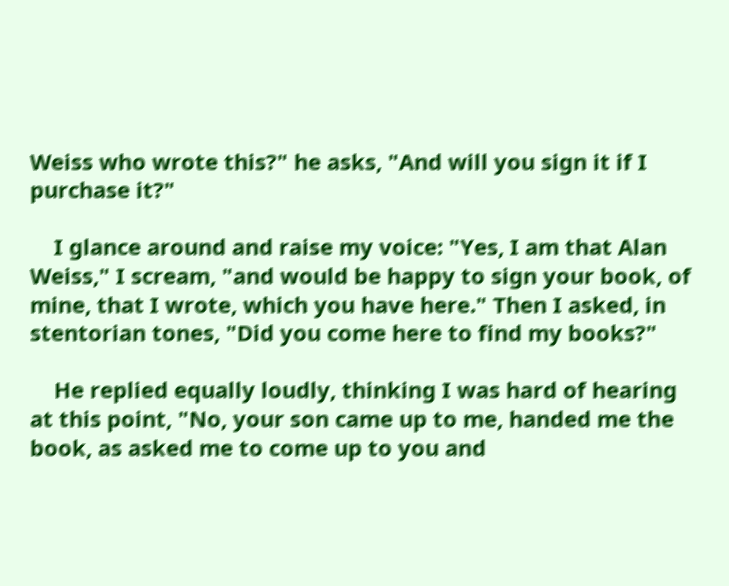Weiss who wrote this?" he asks, "And will you sign it if I purchase it?"

    I glance around and raise my voice: "Yes, I am that Alan Weiss," I scream, "and would be happy to sign your book, of mine, that I wrote, which you have here." Then I asked, in stentorian tones, "Did you come here to find my books?"

    He replied equally loudly, thinking I was hard of hearing at this point, "No, your son came up to me, handed me the book, as asked me to come up to you and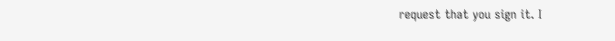request that you sign it. I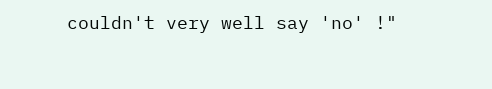couldn't very well say 'no' !"